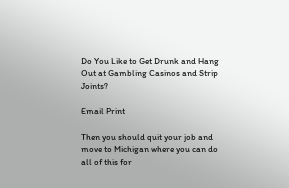Do You Like to Get Drunk and Hang Out at Gambling Casinos and Strip Joints?

Email Print

Then you should quit your job and move to Michigan where you can do all of this for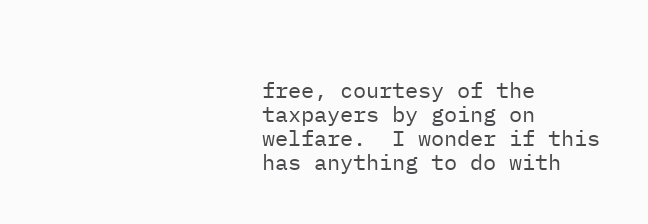free, courtesy of the taxpayers by going on welfare.  I wonder if this has anything to do with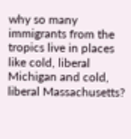why so many immigrants from the tropics live in places like cold, liberal Michigan and cold, liberal Massachusetts?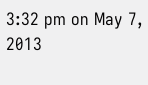3:32 pm on May 7, 2013